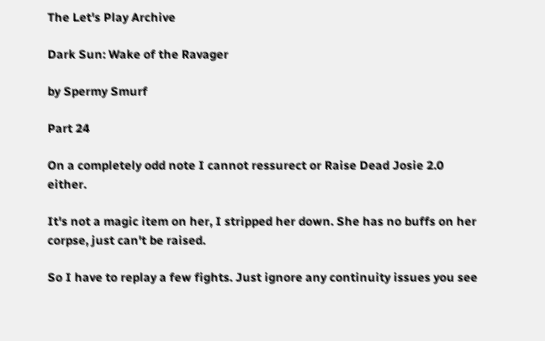The Let's Play Archive

Dark Sun: Wake of the Ravager

by Spermy Smurf

Part 24

On a completely odd note I cannot ressurect or Raise Dead Josie 2.0 either.

It's not a magic item on her, I stripped her down. She has no buffs on her corpse, just can't be raised.

So I have to replay a few fights. Just ignore any continuity issues you see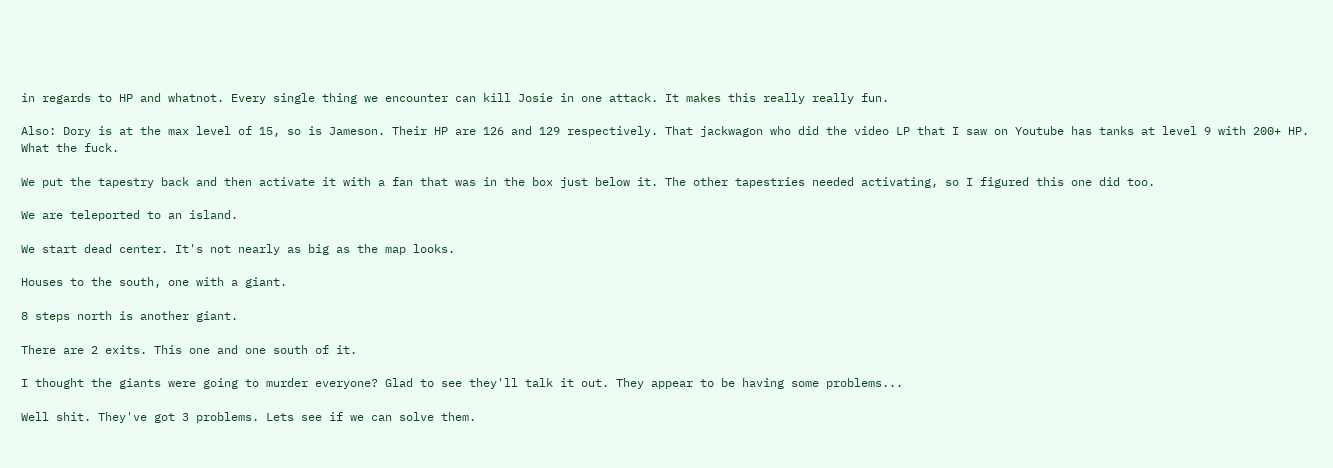in regards to HP and whatnot. Every single thing we encounter can kill Josie in one attack. It makes this really really fun.

Also: Dory is at the max level of 15, so is Jameson. Their HP are 126 and 129 respectively. That jackwagon who did the video LP that I saw on Youtube has tanks at level 9 with 200+ HP. What the fuck.

We put the tapestry back and then activate it with a fan that was in the box just below it. The other tapestries needed activating, so I figured this one did too.

We are teleported to an island.

We start dead center. It's not nearly as big as the map looks.

Houses to the south, one with a giant.

8 steps north is another giant.

There are 2 exits. This one and one south of it.

I thought the giants were going to murder everyone? Glad to see they'll talk it out. They appear to be having some problems...

Well shit. They've got 3 problems. Lets see if we can solve them.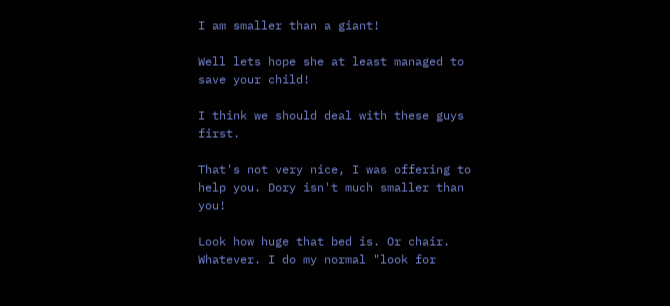I am smaller than a giant!

Well lets hope she at least managed to save your child!

I think we should deal with these guys first.

That's not very nice, I was offering to help you. Dory isn't much smaller than you!

Look how huge that bed is. Or chair. Whatever. I do my normal "look for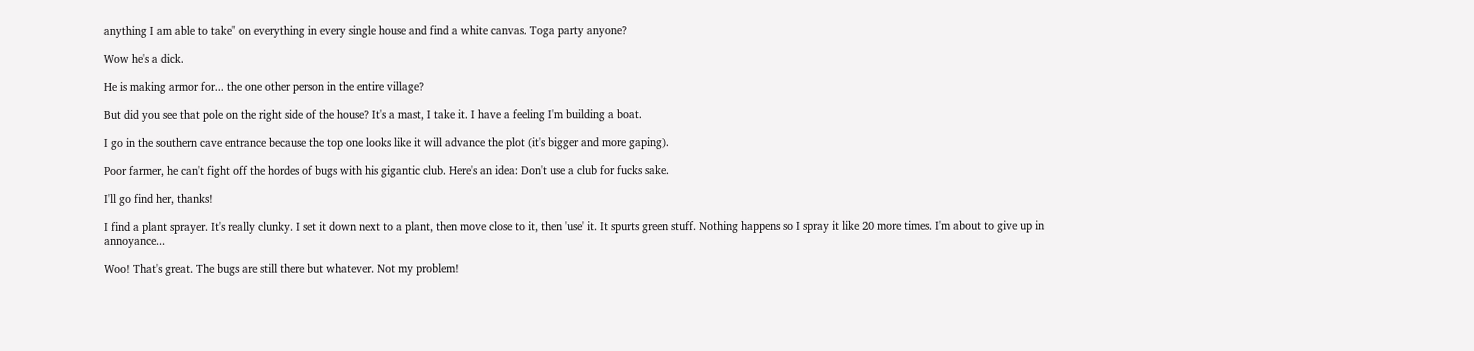anything I am able to take" on everything in every single house and find a white canvas. Toga party anyone?

Wow he's a dick.

He is making armor for... the one other person in the entire village?

But did you see that pole on the right side of the house? It's a mast, I take it. I have a feeling I'm building a boat.

I go in the southern cave entrance because the top one looks like it will advance the plot (it's bigger and more gaping).

Poor farmer, he can't fight off the hordes of bugs with his gigantic club. Here's an idea: Don't use a club for fucks sake.

I'll go find her, thanks!

I find a plant sprayer. It's really clunky. I set it down next to a plant, then move close to it, then 'use' it. It spurts green stuff. Nothing happens so I spray it like 20 more times. I'm about to give up in annoyance...

Woo! That's great. The bugs are still there but whatever. Not my problem!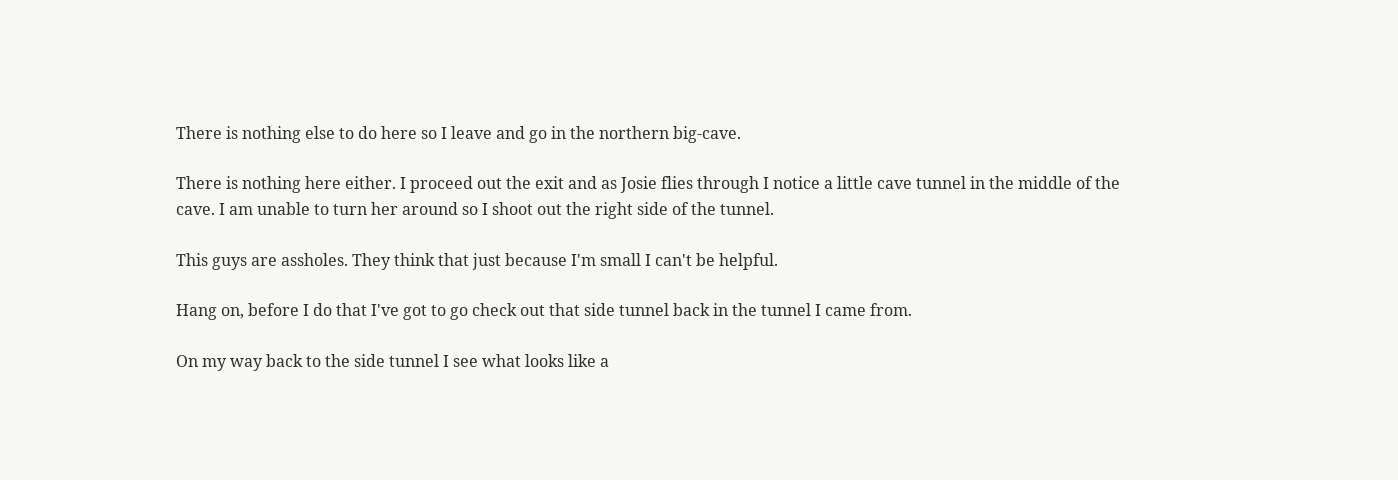There is nothing else to do here so I leave and go in the northern big-cave.

There is nothing here either. I proceed out the exit and as Josie flies through I notice a little cave tunnel in the middle of the cave. I am unable to turn her around so I shoot out the right side of the tunnel.

This guys are assholes. They think that just because I'm small I can't be helpful.

Hang on, before I do that I've got to go check out that side tunnel back in the tunnel I came from.

On my way back to the side tunnel I see what looks like a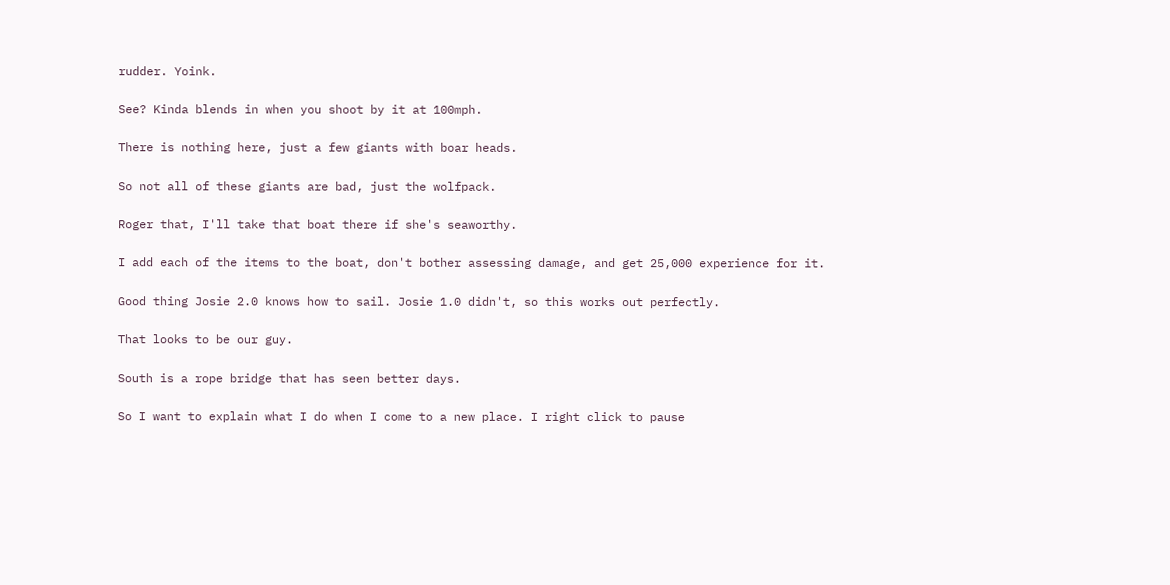rudder. Yoink.

See? Kinda blends in when you shoot by it at 100mph.

There is nothing here, just a few giants with boar heads.

So not all of these giants are bad, just the wolfpack.

Roger that, I'll take that boat there if she's seaworthy.

I add each of the items to the boat, don't bother assessing damage, and get 25,000 experience for it.

Good thing Josie 2.0 knows how to sail. Josie 1.0 didn't, so this works out perfectly.

That looks to be our guy.

South is a rope bridge that has seen better days.

So I want to explain what I do when I come to a new place. I right click to pause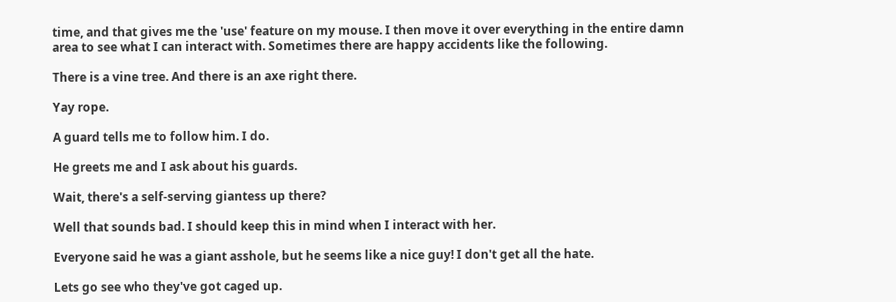time, and that gives me the 'use' feature on my mouse. I then move it over everything in the entire damn area to see what I can interact with. Sometimes there are happy accidents like the following.

There is a vine tree. And there is an axe right there.

Yay rope.

A guard tells me to follow him. I do.

He greets me and I ask about his guards.

Wait, there's a self-serving giantess up there?

Well that sounds bad. I should keep this in mind when I interact with her.

Everyone said he was a giant asshole, but he seems like a nice guy! I don't get all the hate.

Lets go see who they've got caged up.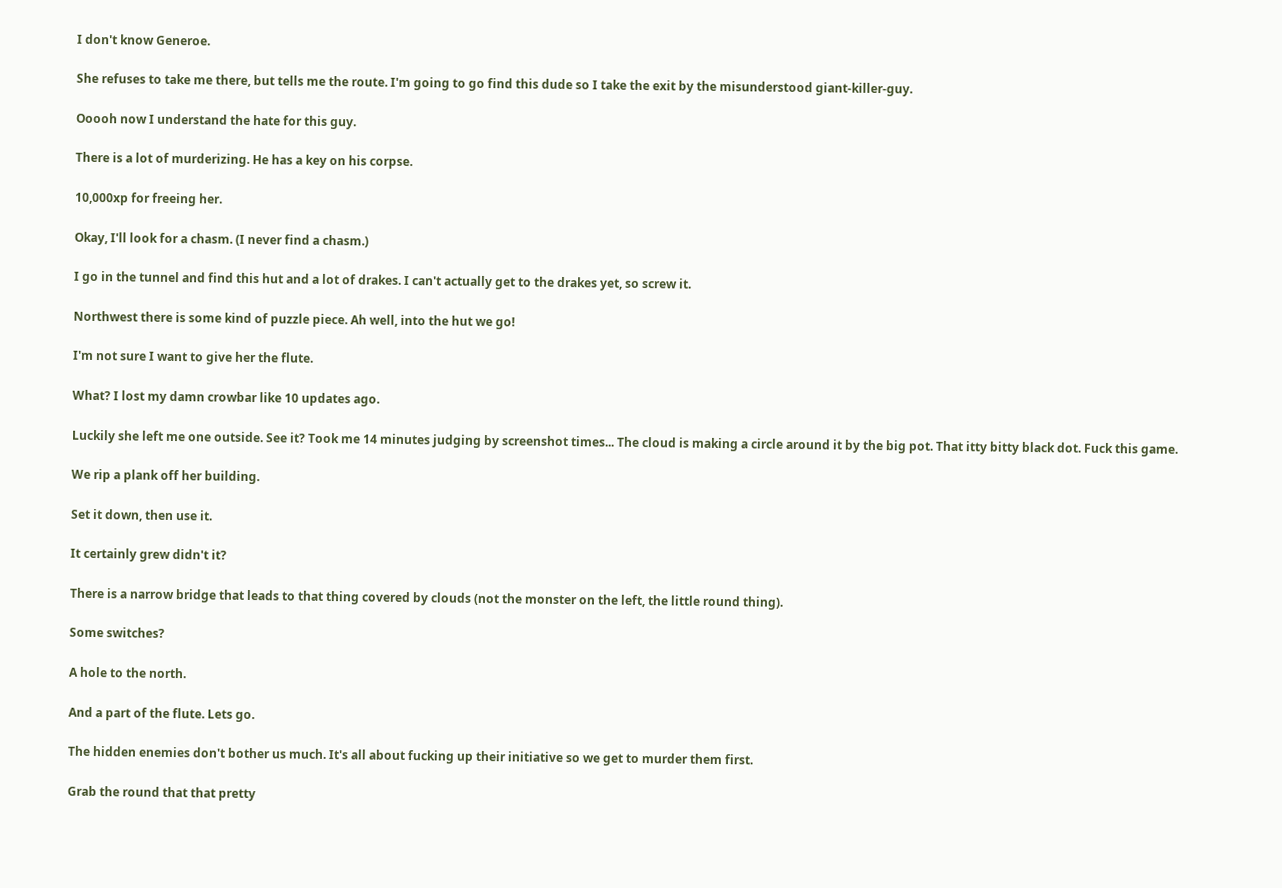I don't know Generoe.

She refuses to take me there, but tells me the route. I'm going to go find this dude so I take the exit by the misunderstood giant-killer-guy.

Ooooh now I understand the hate for this guy.

There is a lot of murderizing. He has a key on his corpse.

10,000xp for freeing her.

Okay, I'll look for a chasm. (I never find a chasm.)

I go in the tunnel and find this hut and a lot of drakes. I can't actually get to the drakes yet, so screw it.

Northwest there is some kind of puzzle piece. Ah well, into the hut we go!

I'm not sure I want to give her the flute.

What? I lost my damn crowbar like 10 updates ago.

Luckily she left me one outside. See it? Took me 14 minutes judging by screenshot times... The cloud is making a circle around it by the big pot. That itty bitty black dot. Fuck this game.

We rip a plank off her building.

Set it down, then use it.

It certainly grew didn't it?

There is a narrow bridge that leads to that thing covered by clouds (not the monster on the left, the little round thing).

Some switches?

A hole to the north.

And a part of the flute. Lets go.

The hidden enemies don't bother us much. It's all about fucking up their initiative so we get to murder them first.

Grab the round that that pretty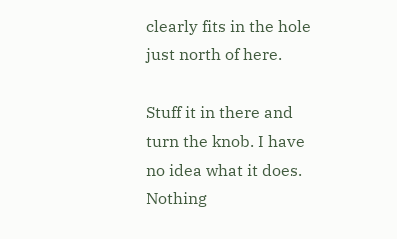clearly fits in the hole just north of here.

Stuff it in there and turn the knob. I have no idea what it does. Nothing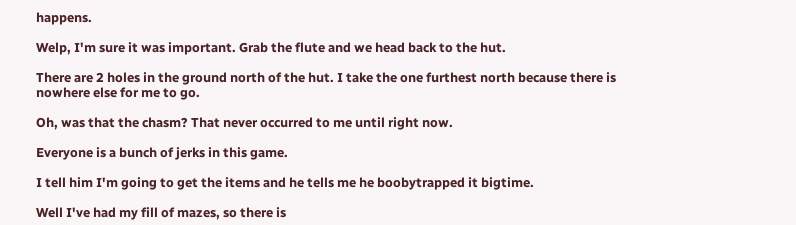happens.

Welp, I'm sure it was important. Grab the flute and we head back to the hut.

There are 2 holes in the ground north of the hut. I take the one furthest north because there is nowhere else for me to go.

Oh, was that the chasm? That never occurred to me until right now.

Everyone is a bunch of jerks in this game.

I tell him I'm going to get the items and he tells me he boobytrapped it bigtime.

Well I've had my fill of mazes, so there is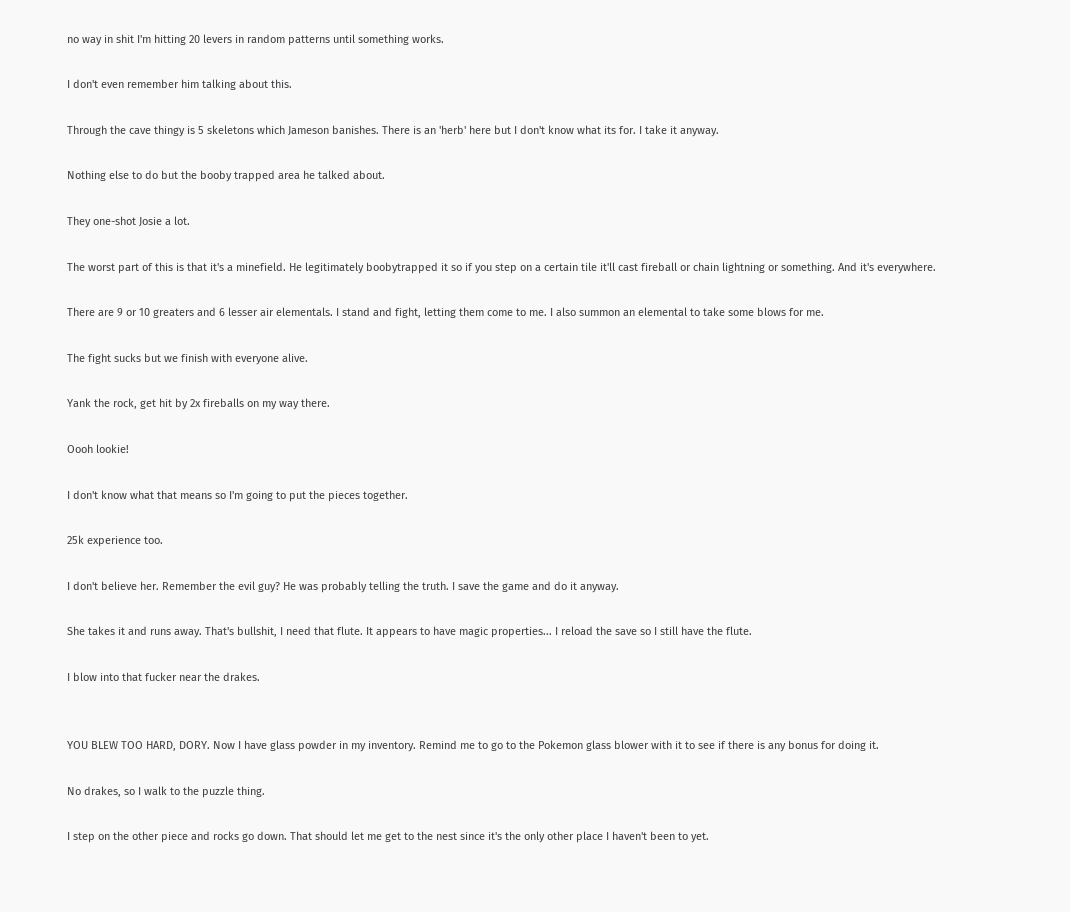no way in shit I'm hitting 20 levers in random patterns until something works.

I don't even remember him talking about this.

Through the cave thingy is 5 skeletons which Jameson banishes. There is an 'herb' here but I don't know what its for. I take it anyway.

Nothing else to do but the booby trapped area he talked about.

They one-shot Josie a lot.

The worst part of this is that it's a minefield. He legitimately boobytrapped it so if you step on a certain tile it'll cast fireball or chain lightning or something. And it's everywhere.

There are 9 or 10 greaters and 6 lesser air elementals. I stand and fight, letting them come to me. I also summon an elemental to take some blows for me.

The fight sucks but we finish with everyone alive.

Yank the rock, get hit by 2x fireballs on my way there.

Oooh lookie!

I don't know what that means so I'm going to put the pieces together.

25k experience too.

I don't believe her. Remember the evil guy? He was probably telling the truth. I save the game and do it anyway.

She takes it and runs away. That's bullshit, I need that flute. It appears to have magic properties... I reload the save so I still have the flute.

I blow into that fucker near the drakes.


YOU BLEW TOO HARD, DORY. Now I have glass powder in my inventory. Remind me to go to the Pokemon glass blower with it to see if there is any bonus for doing it.

No drakes, so I walk to the puzzle thing.

I step on the other piece and rocks go down. That should let me get to the nest since it's the only other place I haven't been to yet.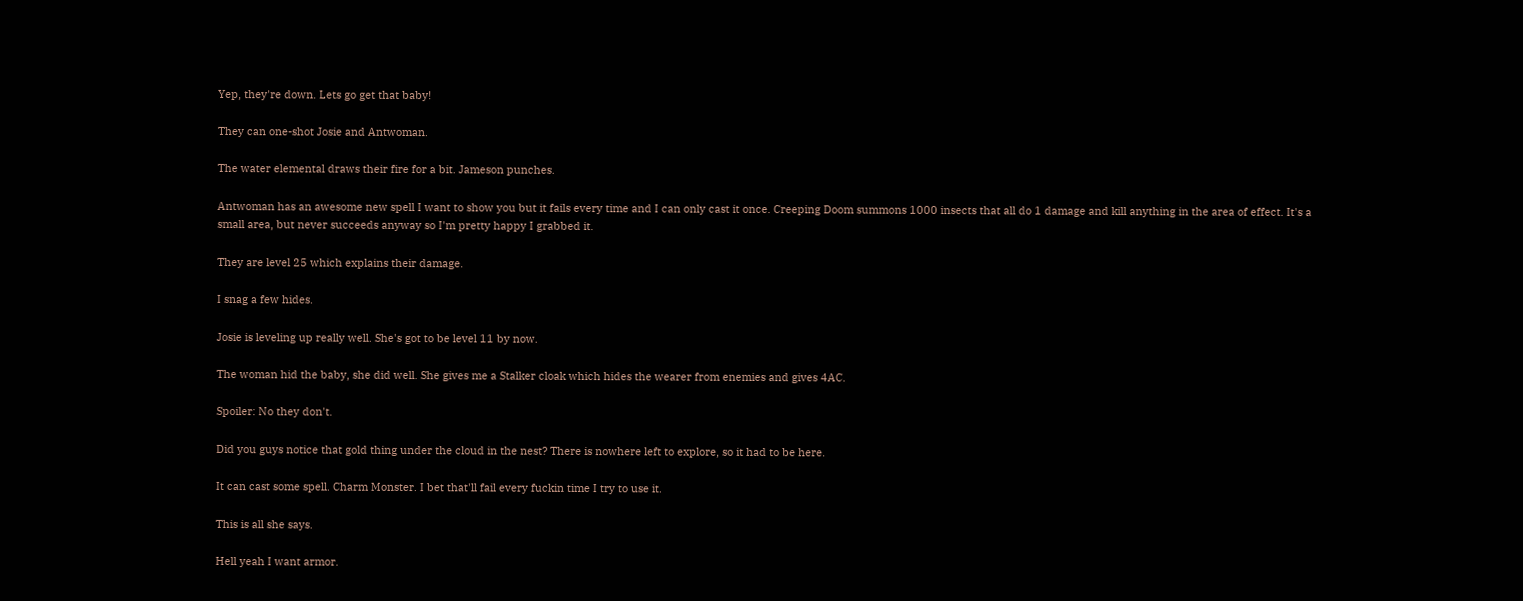Yep, they're down. Lets go get that baby!

They can one-shot Josie and Antwoman.

The water elemental draws their fire for a bit. Jameson punches.

Antwoman has an awesome new spell I want to show you but it fails every time and I can only cast it once. Creeping Doom summons 1000 insects that all do 1 damage and kill anything in the area of effect. It's a small area, but never succeeds anyway so I'm pretty happy I grabbed it.

They are level 25 which explains their damage.

I snag a few hides.

Josie is leveling up really well. She's got to be level 11 by now.

The woman hid the baby, she did well. She gives me a Stalker cloak which hides the wearer from enemies and gives 4AC.

Spoiler: No they don't.

Did you guys notice that gold thing under the cloud in the nest? There is nowhere left to explore, so it had to be here.

It can cast some spell. Charm Monster. I bet that'll fail every fuckin time I try to use it.

This is all she says.

Hell yeah I want armor.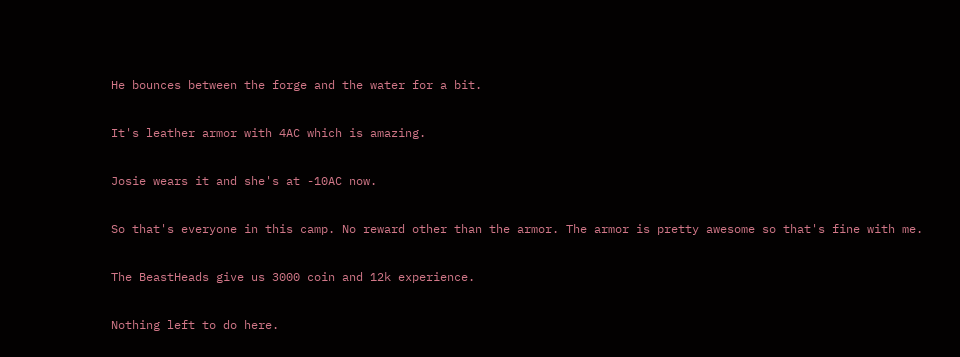He bounces between the forge and the water for a bit.

It's leather armor with 4AC which is amazing.

Josie wears it and she's at -10AC now.

So that's everyone in this camp. No reward other than the armor. The armor is pretty awesome so that's fine with me.

The BeastHeads give us 3000 coin and 12k experience.

Nothing left to do here.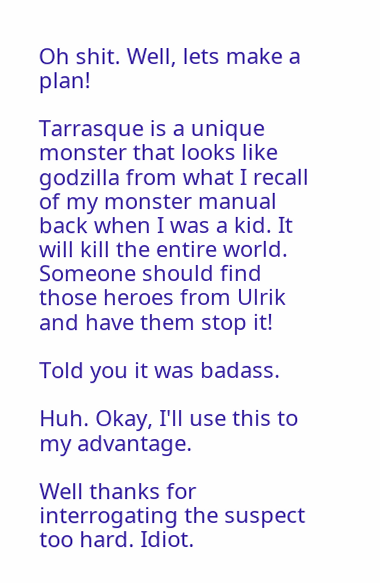Oh shit. Well, lets make a plan!

Tarrasque is a unique monster that looks like godzilla from what I recall of my monster manual back when I was a kid. It will kill the entire world. Someone should find those heroes from Ulrik and have them stop it!

Told you it was badass.

Huh. Okay, I'll use this to my advantage.

Well thanks for interrogating the suspect too hard. Idiot.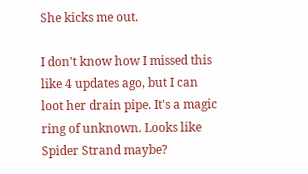She kicks me out.

I don't know how I missed this like 4 updates ago, but I can loot her drain pipe. It's a magic ring of unknown. Looks like Spider Strand maybe?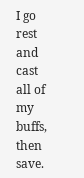I go rest and cast all of my buffs, then save.